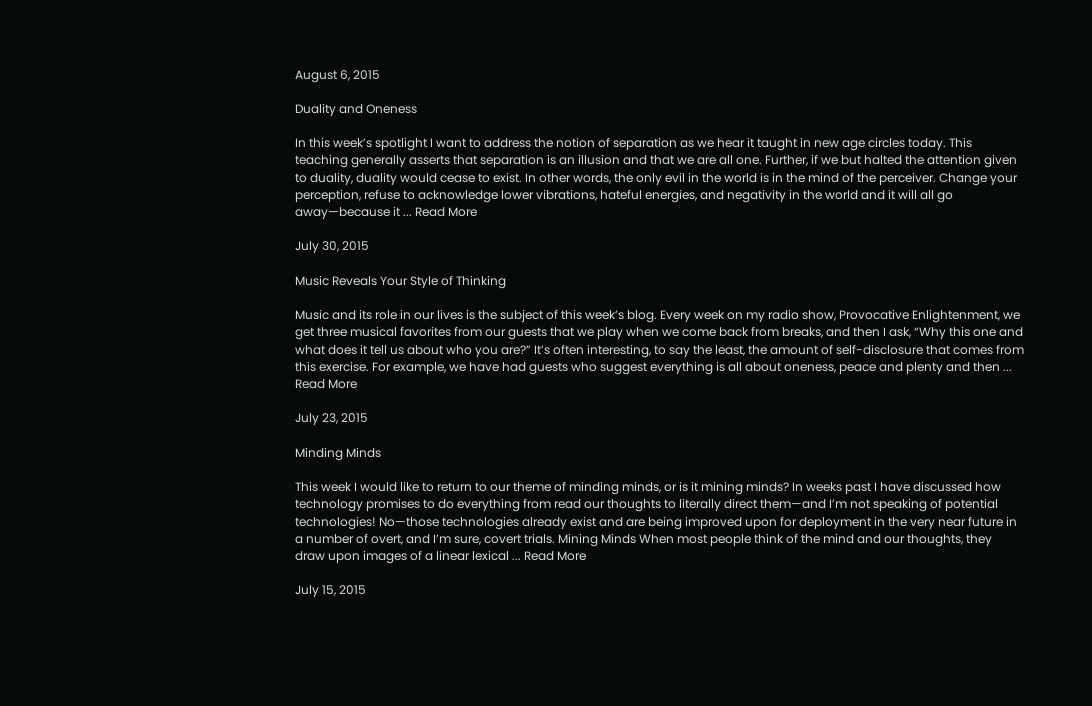August 6, 2015

Duality and Oneness

In this week’s spotlight I want to address the notion of separation as we hear it taught in new age circles today. This teaching generally asserts that separation is an illusion and that we are all one. Further, if we but halted the attention given to duality, duality would cease to exist. In other words, the only evil in the world is in the mind of the perceiver. Change your perception, refuse to acknowledge lower vibrations, hateful energies, and negativity in the world and it will all go away—because it ... Read More

July 30, 2015

Music Reveals Your Style of Thinking

Music and its role in our lives is the subject of this week’s blog. Every week on my radio show, Provocative Enlightenment, we get three musical favorites from our guests that we play when we come back from breaks, and then I ask, “Why this one and what does it tell us about who you are?” It’s often interesting, to say the least, the amount of self-disclosure that comes from this exercise. For example, we have had guests who suggest everything is all about oneness, peace and plenty and then ... Read More

July 23, 2015

Minding Minds

This week I would like to return to our theme of minding minds, or is it mining minds? In weeks past I have discussed how technology promises to do everything from read our thoughts to literally direct them—and I’m not speaking of potential technologies! No—those technologies already exist and are being improved upon for deployment in the very near future in a number of overt, and I’m sure, covert trials. Mining Minds When most people think of the mind and our thoughts, they draw upon images of a linear lexical ... Read More

July 15, 2015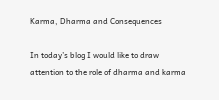Karma, Dharma and Consequences

In today’s blog I would like to draw attention to the role of dharma and karma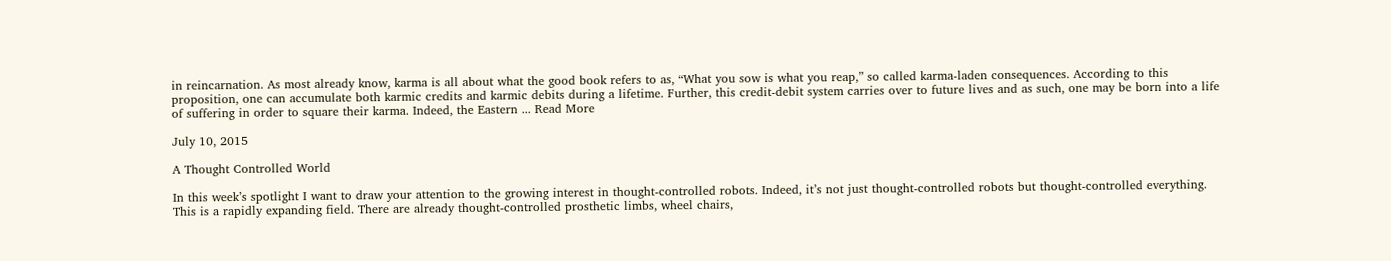in reincarnation. As most already know, karma is all about what the good book refers to as, “What you sow is what you reap,” so called karma-laden consequences. According to this proposition, one can accumulate both karmic credits and karmic debits during a lifetime. Further, this credit-debit system carries over to future lives and as such, one may be born into a life of suffering in order to square their karma. Indeed, the Eastern ... Read More

July 10, 2015

A Thought Controlled World

In this week’s spotlight I want to draw your attention to the growing interest in thought-controlled robots. Indeed, it’s not just thought-controlled robots but thought-controlled everything. This is a rapidly expanding field. There are already thought-controlled prosthetic limbs, wheel chairs,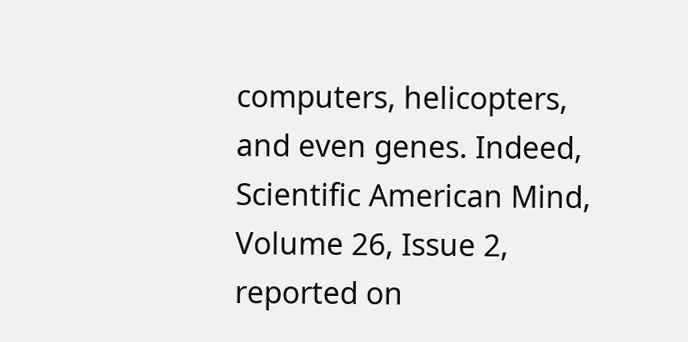computers, helicopters, and even genes. Indeed, Scientific American Mind, Volume 26, Issue 2, reported on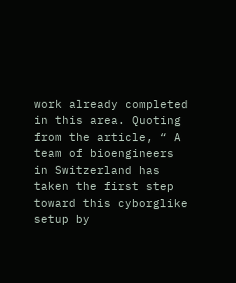work already completed in this area. Quoting from the article, “ A team of bioengineers in Switzerland has taken the first step toward this cyborglike setup by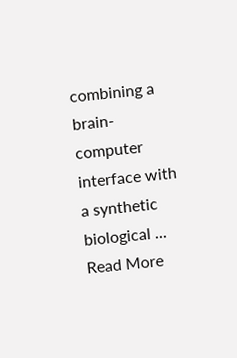combining a brain-computer interface with a synthetic biological ... Read More